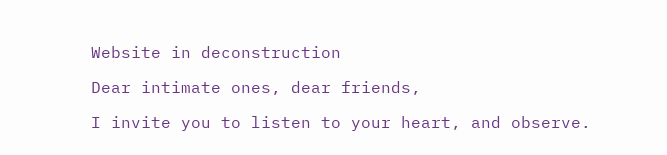Website in deconstruction

Dear intimate ones, dear friends,

I invite you to listen to your heart, and observe.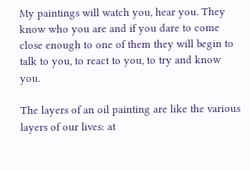My paintings will watch you, hear you. They know who you are and if you dare to come close enough to one of them they will begin to talk to you, to react to you, to try and know you.

The layers of an oil painting are like the various layers of our lives: at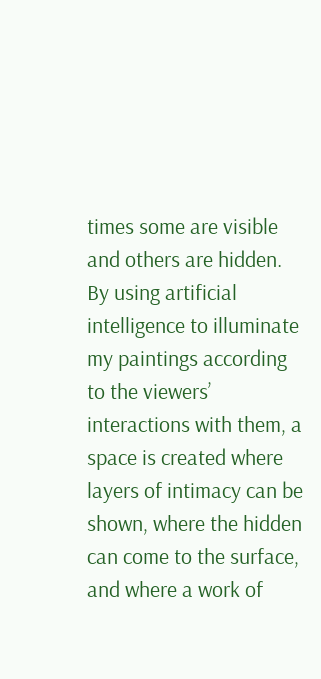times some are visible and others are hidden. By using artificial intelligence to illuminate my paintings according to the viewers’ interactions with them, a space is created where layers of intimacy can be shown, where the hidden can come to the surface, and where a work of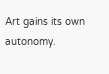Art gains its own autonomy.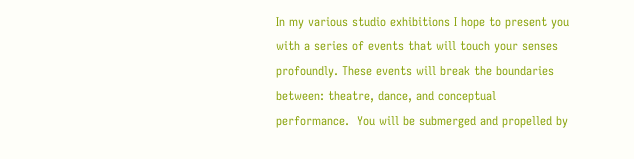In my various studio exhibitions I hope to present you with a series of events that will touch your senses profoundly. These events will break the boundaries between: theatre, dance, and conceptual performance.  You will be submerged and propelled by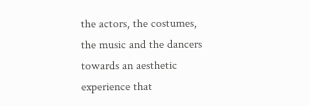the actors, the costumes, the music and the dancers towards an aesthetic experience that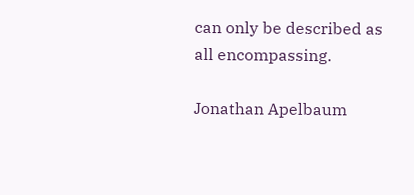can only be described as all encompassing.

Jonathan Apelbaum